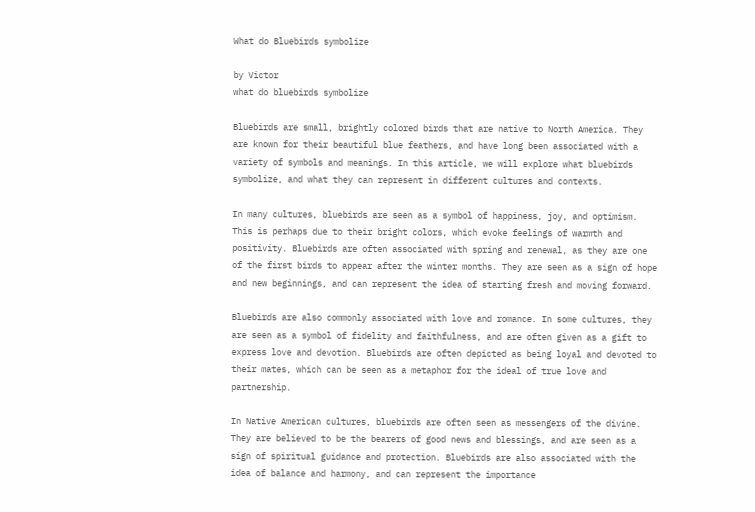What do Bluebirds symbolize

by Victor
what do bluebirds symbolize

Bluebirds are small, brightly colored birds that are native to North America. They are known for their beautiful blue feathers, and have long been associated with a variety of symbols and meanings. In this article, we will explore what bluebirds symbolize, and what they can represent in different cultures and contexts.

In many cultures, bluebirds are seen as a symbol of happiness, joy, and optimism. This is perhaps due to their bright colors, which evoke feelings of warmth and positivity. Bluebirds are often associated with spring and renewal, as they are one of the first birds to appear after the winter months. They are seen as a sign of hope and new beginnings, and can represent the idea of starting fresh and moving forward.

Bluebirds are also commonly associated with love and romance. In some cultures, they are seen as a symbol of fidelity and faithfulness, and are often given as a gift to express love and devotion. Bluebirds are often depicted as being loyal and devoted to their mates, which can be seen as a metaphor for the ideal of true love and partnership.

In Native American cultures, bluebirds are often seen as messengers of the divine. They are believed to be the bearers of good news and blessings, and are seen as a sign of spiritual guidance and protection. Bluebirds are also associated with the idea of balance and harmony, and can represent the importance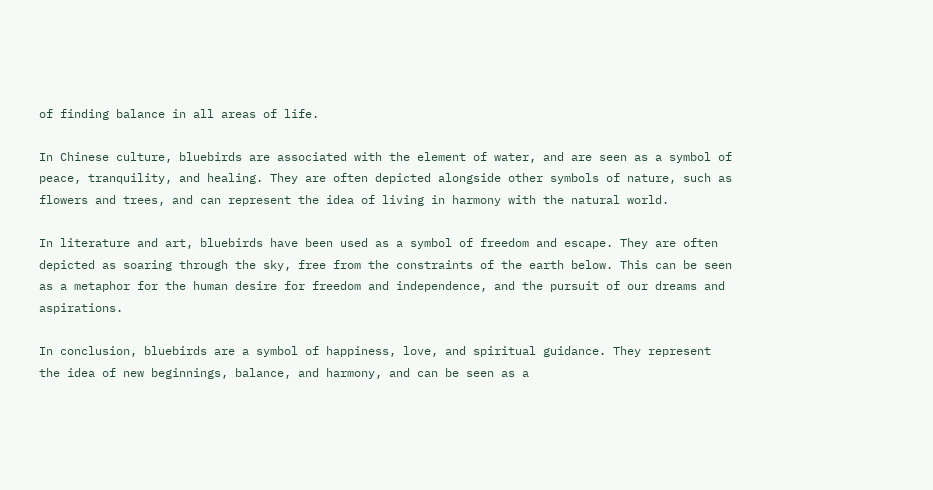of finding balance in all areas of life.

In Chinese culture, bluebirds are associated with the element of water, and are seen as a symbol of peace, tranquility, and healing. They are often depicted alongside other symbols of nature, such as flowers and trees, and can represent the idea of living in harmony with the natural world.

In literature and art, bluebirds have been used as a symbol of freedom and escape. They are often depicted as soaring through the sky, free from the constraints of the earth below. This can be seen as a metaphor for the human desire for freedom and independence, and the pursuit of our dreams and aspirations.

In conclusion, bluebirds are a symbol of happiness, love, and spiritual guidance. They represent the idea of new beginnings, balance, and harmony, and can be seen as a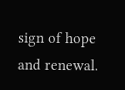sign of hope and renewal.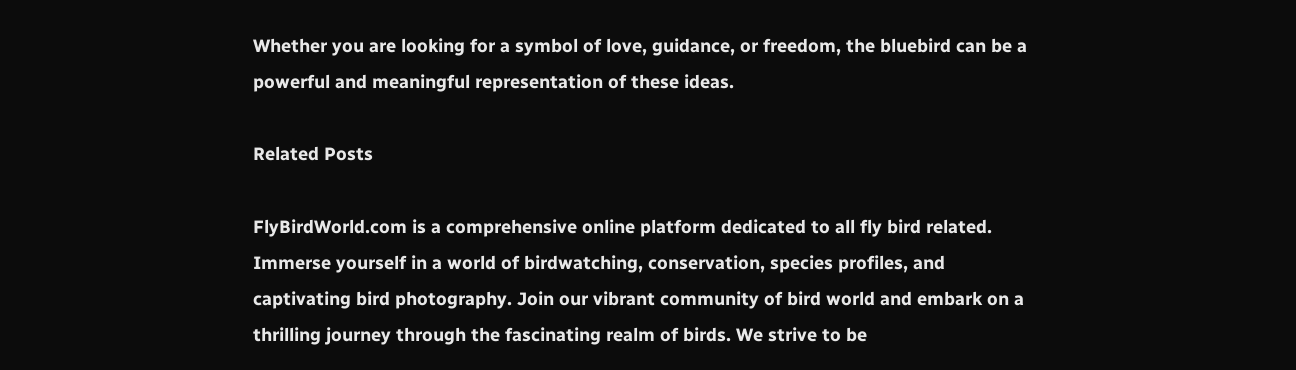Whether you are looking for a symbol of love, guidance, or freedom, the bluebird can be a powerful and meaningful representation of these ideas.

Related Posts

FlyBirdWorld.com is a comprehensive online platform dedicated to all fly bird related. Immerse yourself in a world of birdwatching, conservation, species profiles, and captivating bird photography. Join our vibrant community of bird world and embark on a thrilling journey through the fascinating realm of birds. We strive to be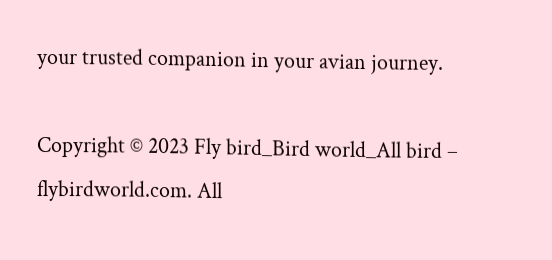your trusted companion in your avian journey.

Copyright © 2023 Fly bird_Bird world_All bird – flybirdworld.com. All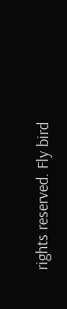rights reserved. Fly bird